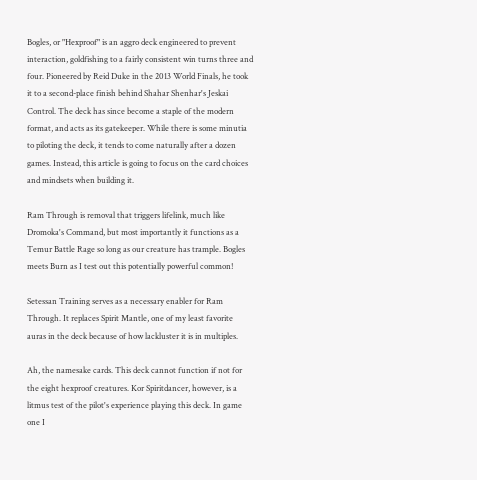Bogles, or "Hexproof" is an aggro deck engineered to prevent interaction, goldfishing to a fairly consistent win turns three and four. Pioneered by Reid Duke in the 2013 World Finals, he took it to a second-place finish behind Shahar Shenhar's Jeskai Control. The deck has since become a staple of the modern format, and acts as its gatekeeper. While there is some minutia to piloting the deck, it tends to come naturally after a dozen games. Instead, this article is going to focus on the card choices and mindsets when building it.

Ram Through is removal that triggers lifelink, much like Dromoka's Command, but most importantly it functions as a Temur Battle Rage so long as our creature has trample. Bogles meets Burn as I test out this potentially powerful common!

Setessan Training serves as a necessary enabler for Ram Through. It replaces Spirit Mantle, one of my least favorite auras in the deck because of how lackluster it is in multiples.

Ah, the namesake cards. This deck cannot function if not for the eight hexproof creatures. Kor Spiritdancer, however, is a litmus test of the pilot's experience playing this deck. In game one I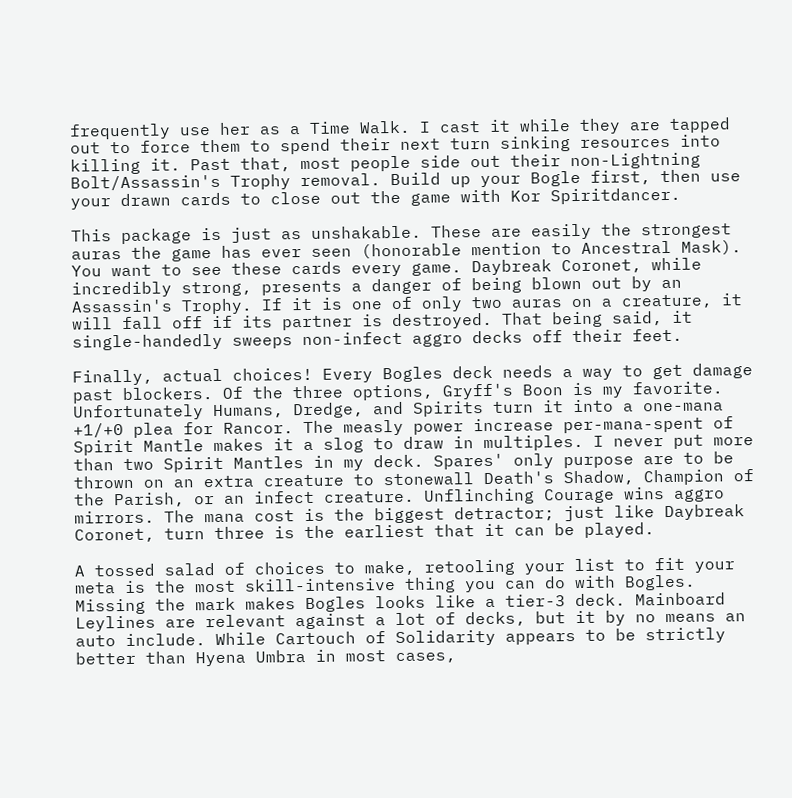frequently use her as a Time Walk. I cast it while they are tapped out to force them to spend their next turn sinking resources into killing it. Past that, most people side out their non-Lightning Bolt/Assassin's Trophy removal. Build up your Bogle first, then use your drawn cards to close out the game with Kor Spiritdancer.

This package is just as unshakable. These are easily the strongest auras the game has ever seen (honorable mention to Ancestral Mask). You want to see these cards every game. Daybreak Coronet, while incredibly strong, presents a danger of being blown out by an Assassin's Trophy. If it is one of only two auras on a creature, it will fall off if its partner is destroyed. That being said, it single-handedly sweeps non-infect aggro decks off their feet.

Finally, actual choices! Every Bogles deck needs a way to get damage past blockers. Of the three options, Gryff's Boon is my favorite. Unfortunately Humans, Dredge, and Spirits turn it into a one-mana +1/+0 plea for Rancor. The measly power increase per-mana-spent of Spirit Mantle makes it a slog to draw in multiples. I never put more than two Spirit Mantles in my deck. Spares' only purpose are to be thrown on an extra creature to stonewall Death's Shadow, Champion of the Parish, or an infect creature. Unflinching Courage wins aggro mirrors. The mana cost is the biggest detractor; just like Daybreak Coronet, turn three is the earliest that it can be played.

A tossed salad of choices to make, retooling your list to fit your meta is the most skill-intensive thing you can do with Bogles. Missing the mark makes Bogles looks like a tier-3 deck. Mainboard Leylines are relevant against a lot of decks, but it by no means an auto include. While Cartouch of Solidarity appears to be strictly better than Hyena Umbra in most cases,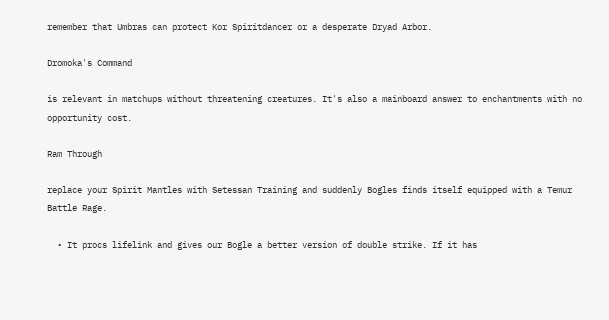remember that Umbras can protect Kor Spiritdancer or a desperate Dryad Arbor.

Dromoka's Command

is relevant in matchups without threatening creatures. It's also a mainboard answer to enchantments with no opportunity cost.

Ram Through

replace your Spirit Mantles with Setessan Training and suddenly Bogles finds itself equipped with a Temur Battle Rage.

  • It procs lifelink and gives our Bogle a better version of double strike. If it has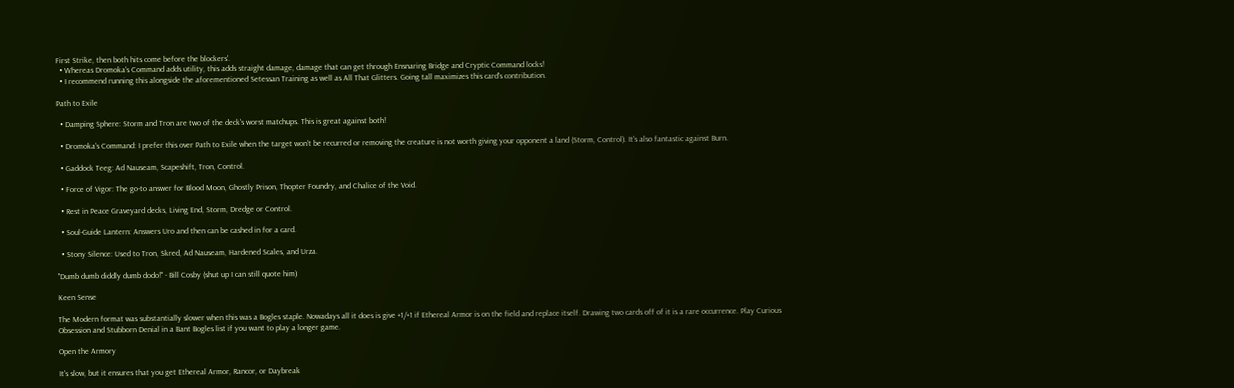First Strike, then both hits come before the blockers'.
  • Whereas Dromoka's Command adds utility, this adds straight damage, damage that can get through Ensnaring Bridge and Cryptic Command locks!
  • I recommend running this alongside the aforementioned Setessan Training as well as All That Glitters. Going tall maximizes this card's contribution.

Path to Exile

  • Damping Sphere: Storm and Tron are two of the deck's worst matchups. This is great against both!

  • Dromoka's Command: I prefer this over Path to Exile when the target won't be recurred or removing the creature is not worth giving your opponent a land (Storm, Control). It's also fantastic against Burn.

  • Gaddock Teeg: Ad Nauseam, Scapeshift, Tron, Control.

  • Force of Vigor: The go-to answer for Blood Moon, Ghostly Prison, Thopter Foundry, and Chalice of the Void.

  • Rest in Peace Graveyard decks, Living End, Storm, Dredge or Control.

  • Soul-Guide Lantern: Answers Uro and then can be cashed in for a card.

  • Stony Silence: Used to Tron, Skred, Ad Nauseam, Hardened Scales, and Urza.

"Dumb dumb diddly dumb dodo!" - Bill Cosby (shut up I can still quote him)

Keen Sense

The Modern format was substantially slower when this was a Bogles staple. Nowadays all it does is give +1/+1 if Ethereal Armor is on the field and replace itself. Drawing two cards off of it is a rare occurrence. Play Curious Obsession and Stubborn Denial in a Bant Bogles list if you want to play a longer game.

Open the Armory

It's slow, but it ensures that you get Ethereal Armor, Rancor, or Daybreak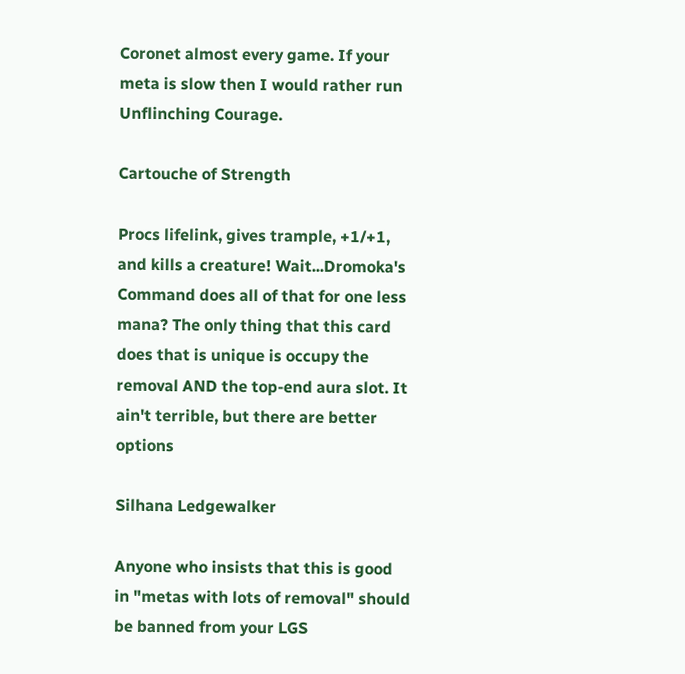Coronet almost every game. If your meta is slow then I would rather run Unflinching Courage.

Cartouche of Strength

Procs lifelink, gives trample, +1/+1, and kills a creature! Wait...Dromoka's Command does all of that for one less mana? The only thing that this card does that is unique is occupy the removal AND the top-end aura slot. It ain't terrible, but there are better options

Silhana Ledgewalker

Anyone who insists that this is good in "metas with lots of removal" should be banned from your LGS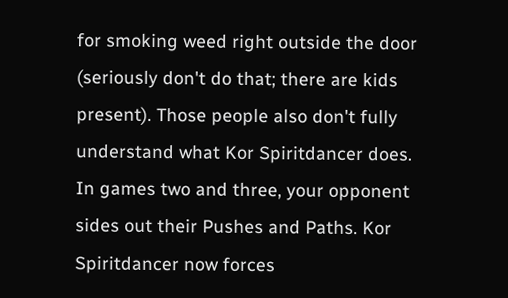for smoking weed right outside the door (seriously don't do that; there are kids present). Those people also don't fully understand what Kor Spiritdancer does. In games two and three, your opponent sides out their Pushes and Paths. Kor Spiritdancer now forces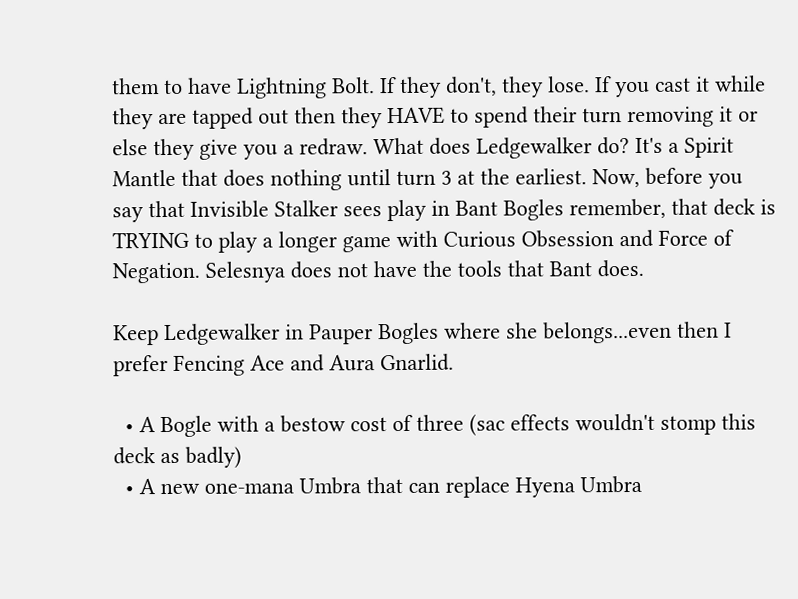them to have Lightning Bolt. If they don't, they lose. If you cast it while they are tapped out then they HAVE to spend their turn removing it or else they give you a redraw. What does Ledgewalker do? It's a Spirit Mantle that does nothing until turn 3 at the earliest. Now, before you say that Invisible Stalker sees play in Bant Bogles remember, that deck is TRYING to play a longer game with Curious Obsession and Force of Negation. Selesnya does not have the tools that Bant does.

Keep Ledgewalker in Pauper Bogles where she belongs...even then I prefer Fencing Ace and Aura Gnarlid.

  • A Bogle with a bestow cost of three (sac effects wouldn't stomp this deck as badly)
  • A new one-mana Umbra that can replace Hyena Umbra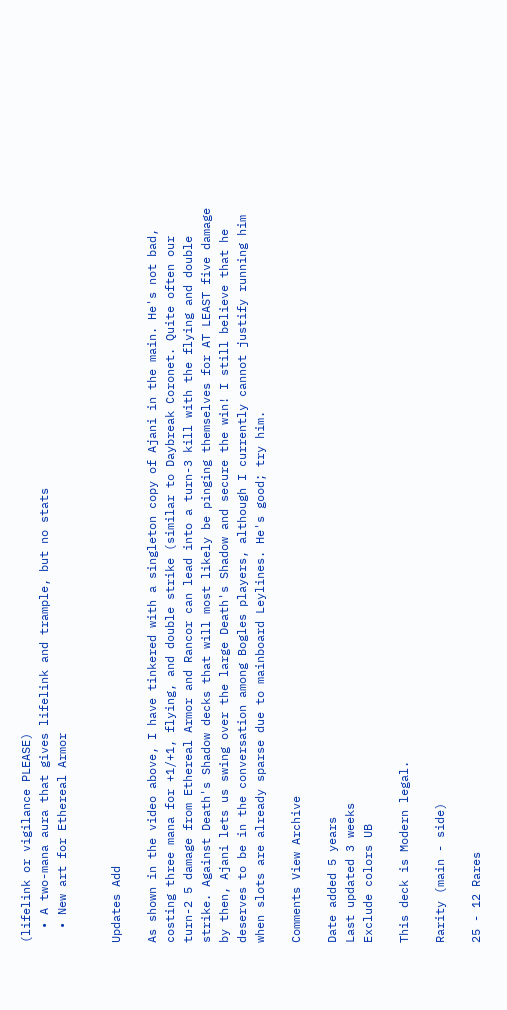(lifelink or vigilance PLEASE)
  • A two-mana aura that gives lifelink and trample, but no stats
  • New art for Ethereal Armor


Updates Add

As shown in the video above, I have tinkered with a singleton copy of Ajani in the main. He's not bad, costing three mana for +1/+1, flying, and double strike (similar to Daybreak Coronet. Quite often our turn-2 5 damage from Ethereal Armor and Rancor can lead into a turn-3 kill with the flying and double strike. Against Death's Shadow decks that will most likely be pinging themselves for AT LEAST five damage by then, Ajani lets us swing over the large Death's Shadow and secure the win! I still believe that he deserves to be in the conversation among Bogles players, although I currently cannot justify running him when slots are already sparse due to mainboard Leylines. He's good; try him.

Comments View Archive

Date added 5 years
Last updated 3 weeks
Exclude colors UB

This deck is Modern legal.

Rarity (main - side)

25 - 12 Rares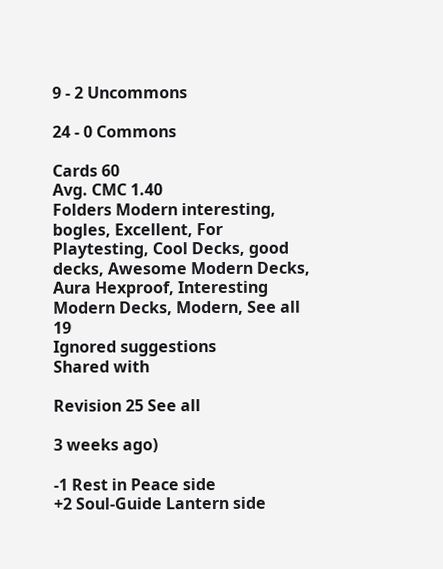9 - 2 Uncommons

24 - 0 Commons

Cards 60
Avg. CMC 1.40
Folders Modern interesting, bogles, Excellent, For Playtesting, Cool Decks, good decks, Awesome Modern Decks, Aura Hexproof, Interesting Modern Decks, Modern, See all 19
Ignored suggestions
Shared with

Revision 25 See all

3 weeks ago)

-1 Rest in Peace side
+2 Soul-Guide Lantern side